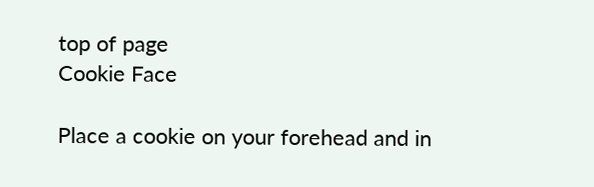top of page
Cookie Face

Place a cookie on your forehead and in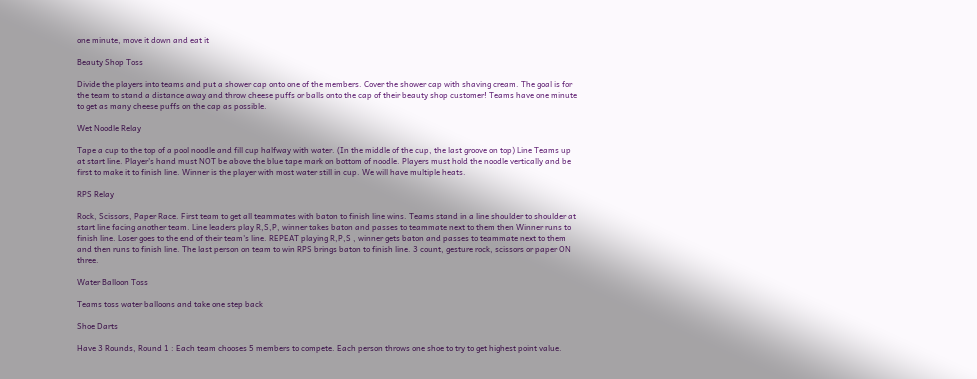one minute, move it down and eat it

Beauty Shop Toss

Divide the players into teams and put a shower cap onto one of the members. Cover the shower cap with shaving cream. The goal is for the team to stand a distance away and throw cheese puffs or balls onto the cap of their beauty shop customer! Teams have one minute to get as many cheese puffs on the cap as possible.

Wet Noodle Relay

Tape a cup to the top of a pool noodle and fill cup halfway with water. (In the middle of the cup, the last groove on top) Line Teams up at start line. Player's hand must NOT be above the blue tape mark on bottom of noodle. Players must hold the noodle vertically and be first to make it to finish line. Winner is the player with most water still in cup. We will have multiple heats.

RPS Relay

Rock, Scissors, Paper Race. First team to get all teammates with baton to finish line wins. Teams stand in a line shoulder to shoulder at start line facing another team. Line leaders play R,S,P, winner takes baton and passes to teammate next to them then Winner runs to finish line. Loser goes to the end of their team's line. REPEAT playing R,P,S , winner gets baton and passes to teammate next to them and then runs to finish line. The last person on team to win RPS brings baton to finish line. 3 count, gesture rock, scissors or paper ON three.

Water Balloon Toss

Teams toss water balloons and take one step back

Shoe Darts

Have 3 Rounds, Round 1 : Each team chooses 5 members to compete. Each person throws one shoe to try to get highest point value.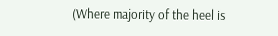(Where majority of the heel is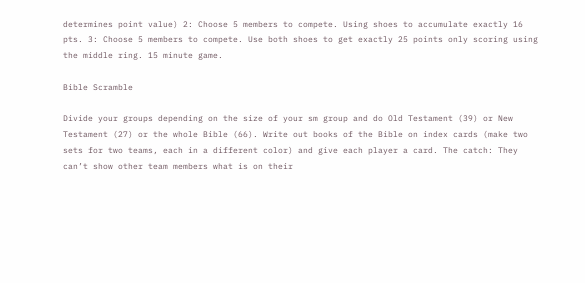determines point value) 2: Choose 5 members to compete. Using shoes to accumulate exactly 16 pts. 3: Choose 5 members to compete. Use both shoes to get exactly 25 points only scoring using the middle ring. 15 minute game.

Bible Scramble

Divide your groups depending on the size of your sm group and do Old Testament (39) or New Testament (27) or the whole Bible (66). Write out books of the Bible on index cards (make two sets for two teams, each in a different color) and give each player a card. The catch: They can’t show other team members what is on their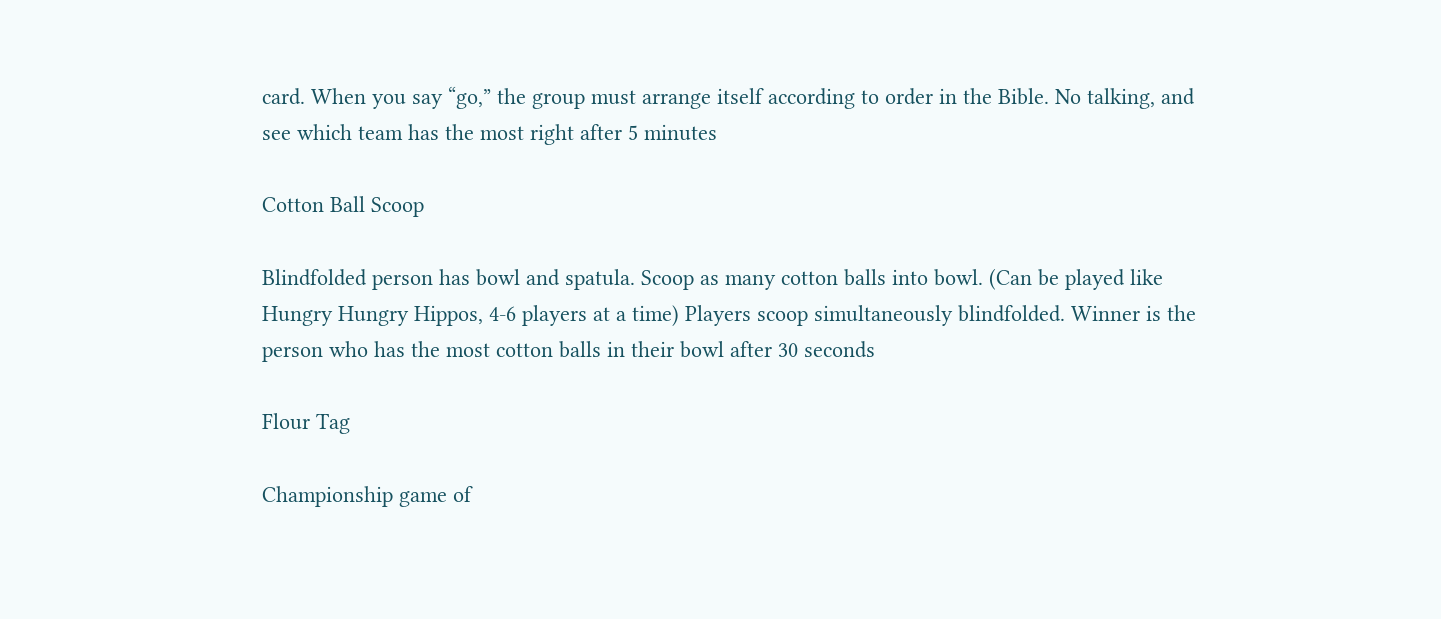card. When you say “go,” the group must arrange itself according to order in the Bible. No talking, and see which team has the most right after 5 minutes

Cotton Ball Scoop

Blindfolded person has bowl and spatula. Scoop as many cotton balls into bowl. (Can be played like Hungry Hungry Hippos, 4-6 players at a time) Players scoop simultaneously blindfolded. Winner is the person who has the most cotton balls in their bowl after 30 seconds

Flour Tag

Championship game of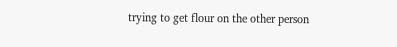trying to get flour on the other person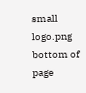small logo.png
bottom of page